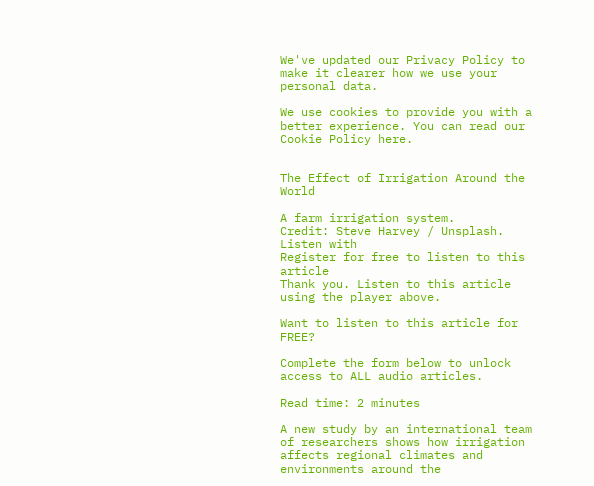We've updated our Privacy Policy to make it clearer how we use your personal data.

We use cookies to provide you with a better experience. You can read our Cookie Policy here.


The Effect of Irrigation Around the World

A farm irrigation system.
Credit: Steve Harvey / Unsplash.
Listen with
Register for free to listen to this article
Thank you. Listen to this article using the player above.

Want to listen to this article for FREE?

Complete the form below to unlock access to ALL audio articles.

Read time: 2 minutes

A new study by an international team of researchers shows how irrigation affects regional climates and environments around the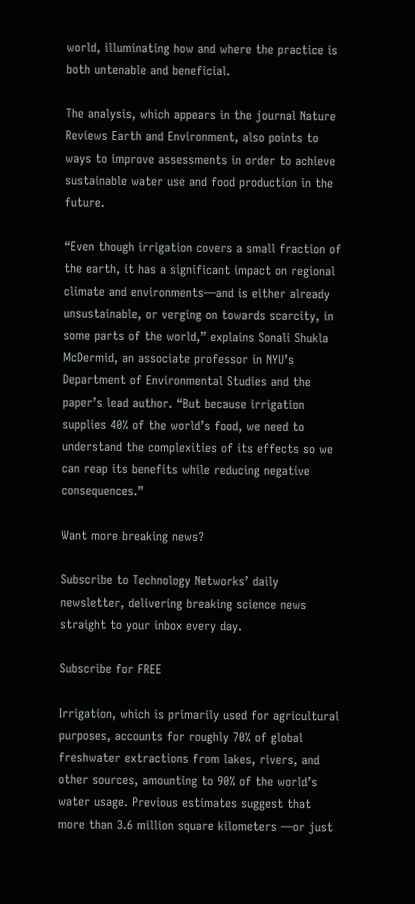world, illuminating how and where the practice is both untenable and beneficial.

The analysis, which appears in the journal Nature Reviews Earth and Environment, also points to ways to improve assessments in order to achieve sustainable water use and food production in the future.

“Even though irrigation covers a small fraction of the earth, it has a significant impact on regional climate and environments—and is either already unsustainable, or verging on towards scarcity, in some parts of the world,” explains Sonali Shukla McDermid, an associate professor in NYU’s Department of Environmental Studies and the paper’s lead author. “But because irrigation supplies 40% of the world’s food, we need to understand the complexities of its effects so we can reap its benefits while reducing negative consequences.”

Want more breaking news?

Subscribe to Technology Networks’ daily newsletter, delivering breaking science news straight to your inbox every day.

Subscribe for FREE

Irrigation, which is primarily used for agricultural purposes, accounts for roughly 70% of global freshwater extractions from lakes, rivers, and other sources, amounting to 90% of the world’s water usage. Previous estimates suggest that more than 3.6 million square kilometers —or just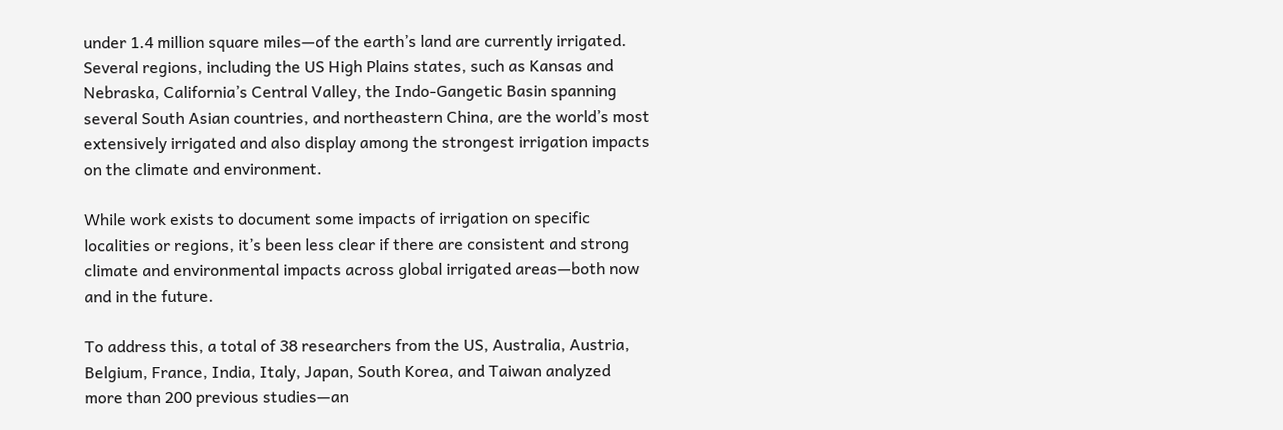under 1.4 million square miles—of the earth’s land are currently irrigated. Several regions, including the US High Plains states, such as Kansas and Nebraska, California’s Central Valley, the Indo-Gangetic Basin spanning several South Asian countries, and northeastern China, are the world’s most extensively irrigated and also display among the strongest irrigation impacts on the climate and environment.

While work exists to document some impacts of irrigation on specific localities or regions, it’s been less clear if there are consistent and strong climate and environmental impacts across global irrigated areas—both now and in the future.

To address this, a total of 38 researchers from the US, Australia, Austria, Belgium, France, India, Italy, Japan, South Korea, and Taiwan analyzed more than 200 previous studies—an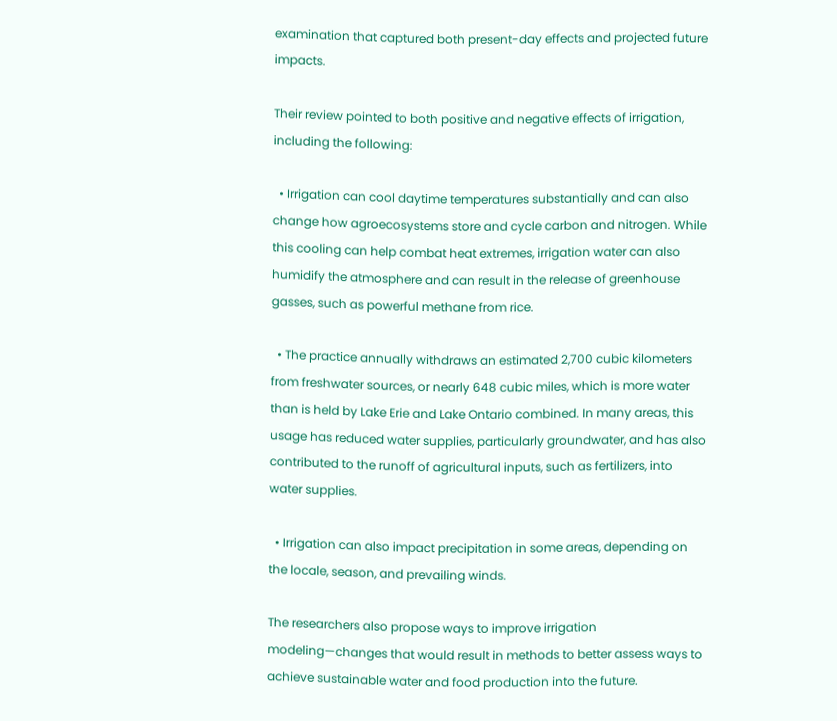examination that captured both present-day effects and projected future impacts.

Their review pointed to both positive and negative effects of irrigation, including the following:

  • Irrigation can cool daytime temperatures substantially and can also change how agroecosystems store and cycle carbon and nitrogen. While this cooling can help combat heat extremes, irrigation water can also humidify the atmosphere and can result in the release of greenhouse gasses, such as powerful methane from rice.

  • The practice annually withdraws an estimated 2,700 cubic kilometers from freshwater sources, or nearly 648 cubic miles, which is more water than is held by Lake Erie and Lake Ontario combined. In many areas, this usage has reduced water supplies, particularly groundwater, and has also contributed to the runoff of agricultural inputs, such as fertilizers, into water supplies.

  • Irrigation can also impact precipitation in some areas, depending on the locale, season, and prevailing winds.

The researchers also propose ways to improve irrigation modeling—changes that would result in methods to better assess ways to achieve sustainable water and food production into the future.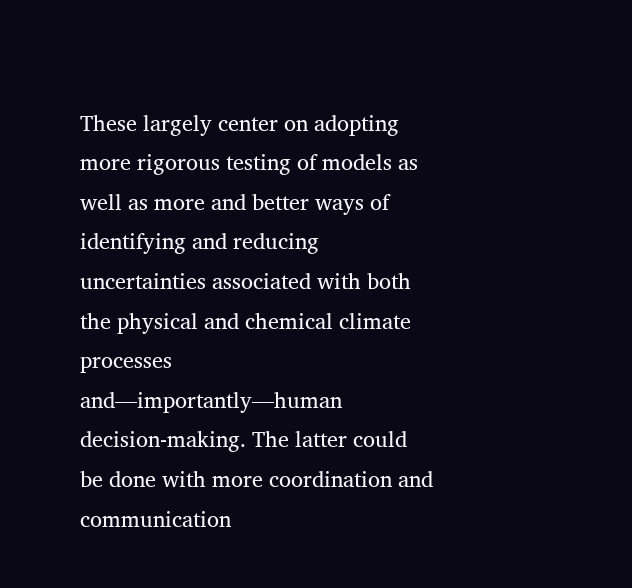These largely center on adopting more rigorous testing of models as well as more and better ways of identifying and reducing uncertainties associated with both the physical and chemical climate processes and—importantly—human decision-making. The latter could be done with more coordination and communication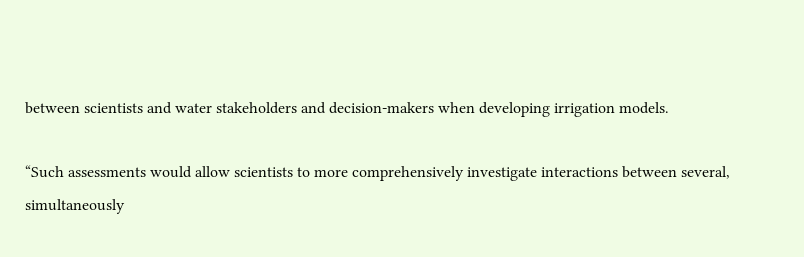between scientists and water stakeholders and decision-makers when developing irrigation models.

“Such assessments would allow scientists to more comprehensively investigate interactions between several, simultaneously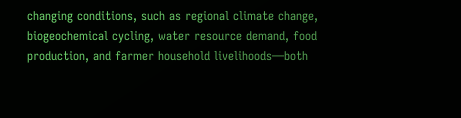changing conditions, such as regional climate change, biogeochemical cycling, water resource demand, food production, and farmer household livelihoods—both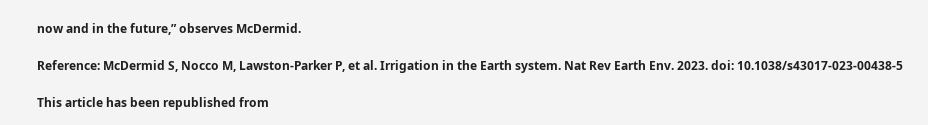now and in the future,” observes McDermid.

Reference: McDermid S, Nocco M, Lawston-Parker P, et al. Irrigation in the Earth system. Nat Rev Earth Env. 2023. doi: 10.1038/s43017-023-00438-5

This article has been republished from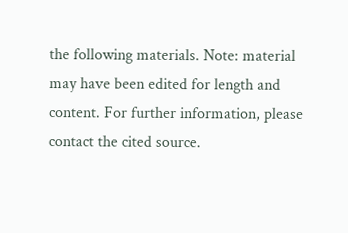the following materials. Note: material may have been edited for length and content. For further information, please contact the cited source.